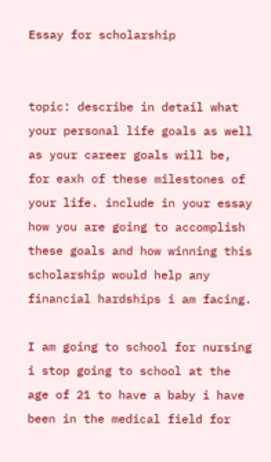Essay for scholarship


topic: describe in detail what your personal life goals as well as your career goals will be, for eaxh of these milestones of your life. include in your essay how you are going to accomplish these goals and how winning this scholarship would help any financial hardships i am facing.

I am going to school for nursing i stop going to school at the age of 21 to have a baby i have been in the medical field for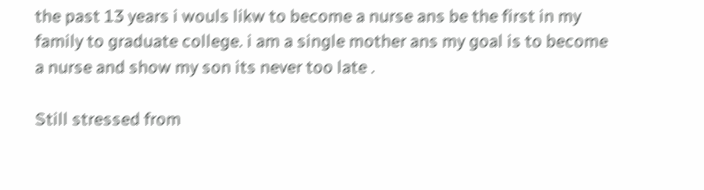the past 13 years i wouls likw to become a nurse ans be the first in my family to graduate college. i am a single mother ans my goal is to become a nurse and show my son its never too late .

Still stressed from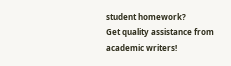student homework?
Get quality assistance from academic writers!